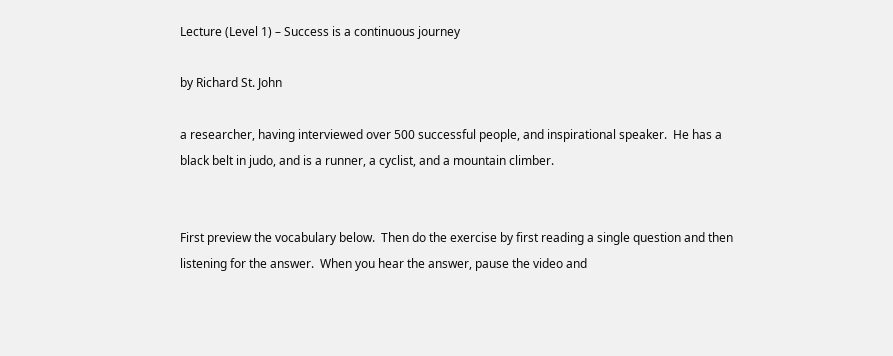Lecture (Level 1) – Success is a continuous journey

by Richard St. John

a researcher, having interviewed over 500 successful people, and inspirational speaker.  He has a black belt in judo, and is a runner, a cyclist, and a mountain climber.


First preview the vocabulary below.  Then do the exercise by first reading a single question and then listening for the answer.  When you hear the answer, pause the video and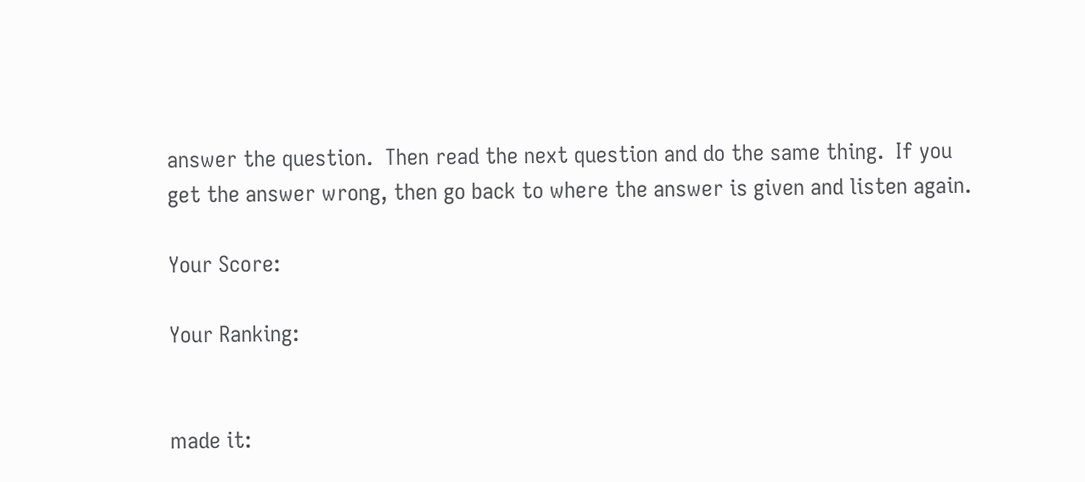answer the question.  Then read the next question and do the same thing.  If you get the answer wrong, then go back to where the answer is given and listen again.

Your Score:

Your Ranking:


made it: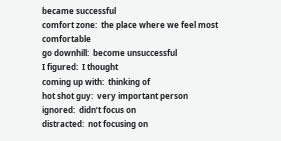became successful
comfort zone:  the place where we feel most comfortable
go downhill:  become unsuccessful
I figured:  I thought
coming up with:  thinking of
hot shot guy:  very important person
ignored:  didn’t focus on
distracted:  not focusing on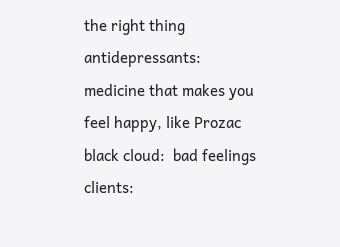the right thing
antidepressants:  medicine that makes you feel happy, like Prozac
black cloud:  bad feelings
clients: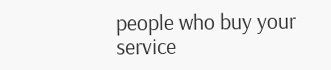people who buy your service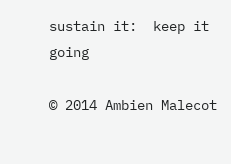sustain it:  keep it going

© 2014 Ambien Malecot